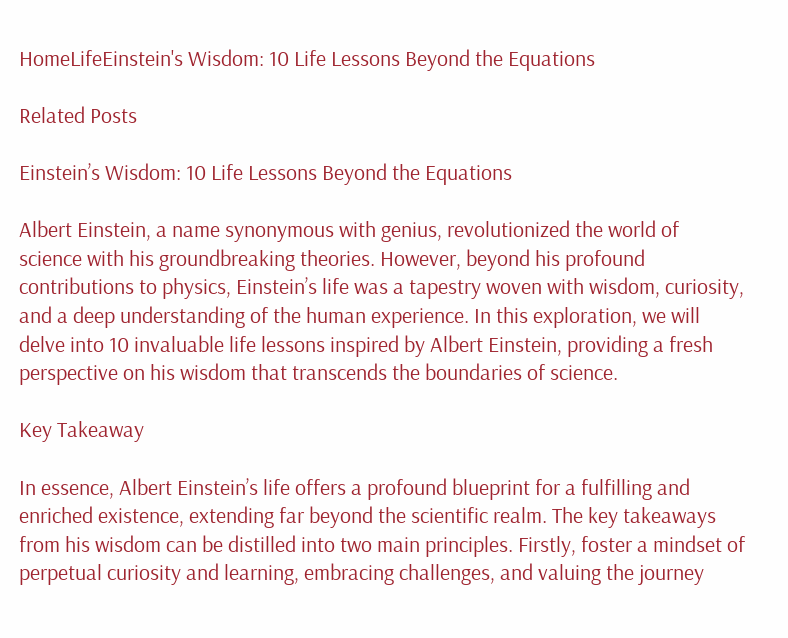HomeLifeEinstein's Wisdom: 10 Life Lessons Beyond the Equations

Related Posts

Einstein’s Wisdom: 10 Life Lessons Beyond the Equations

Albert Einstein, a name synonymous with genius, revolutionized the world of science with his groundbreaking theories. However, beyond his profound contributions to physics, Einstein’s life was a tapestry woven with wisdom, curiosity, and a deep understanding of the human experience. In this exploration, we will delve into 10 invaluable life lessons inspired by Albert Einstein, providing a fresh perspective on his wisdom that transcends the boundaries of science.

Key Takeaway

In essence, Albert Einstein’s life offers a profound blueprint for a fulfilling and enriched existence, extending far beyond the scientific realm. The key takeaways from his wisdom can be distilled into two main principles. Firstly, foster a mindset of perpetual curiosity and learning, embracing challenges, and valuing the journey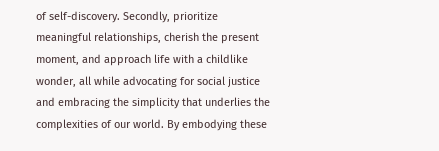of self-discovery. Secondly, prioritize meaningful relationships, cherish the present moment, and approach life with a childlike wonder, all while advocating for social justice and embracing the simplicity that underlies the complexities of our world. By embodying these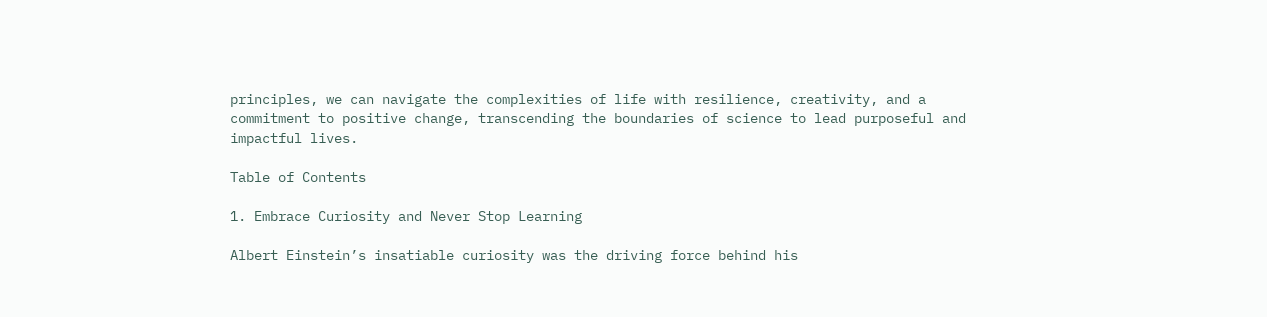principles, we can navigate the complexities of life with resilience, creativity, and a commitment to positive change, transcending the boundaries of science to lead purposeful and impactful lives.

Table of Contents

1. Embrace Curiosity and Never Stop Learning

Albert Einstein’s insatiable curiosity was the driving force behind his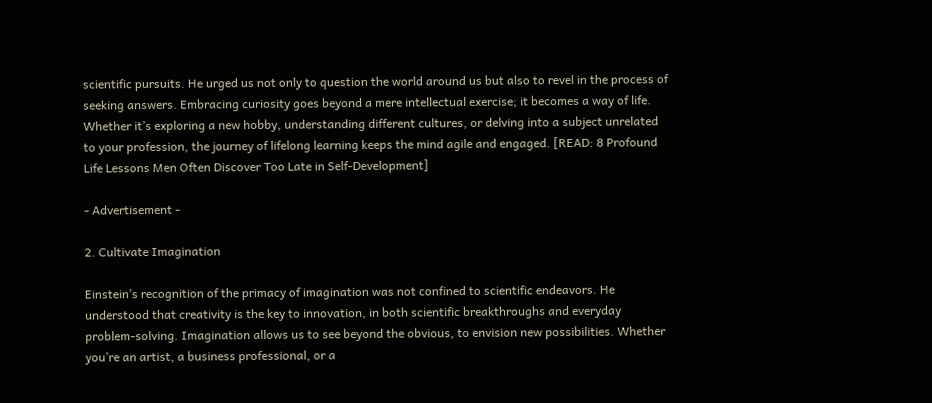scientific pursuits. He urged us not only to question the world around us but also to revel in the process of seeking answers. Embracing curiosity goes beyond a mere intellectual exercise; it becomes a way of life. Whether it’s exploring a new hobby, understanding different cultures, or delving into a subject unrelated to your profession, the journey of lifelong learning keeps the mind agile and engaged. [READ: 8 Profound Life Lessons Men Often Discover Too Late in Self-Development]

- Advertisement -

2. Cultivate Imagination

Einstein’s recognition of the primacy of imagination was not confined to scientific endeavors. He understood that creativity is the key to innovation, in both scientific breakthroughs and everyday problem-solving. Imagination allows us to see beyond the obvious, to envision new possibilities. Whether you’re an artist, a business professional, or a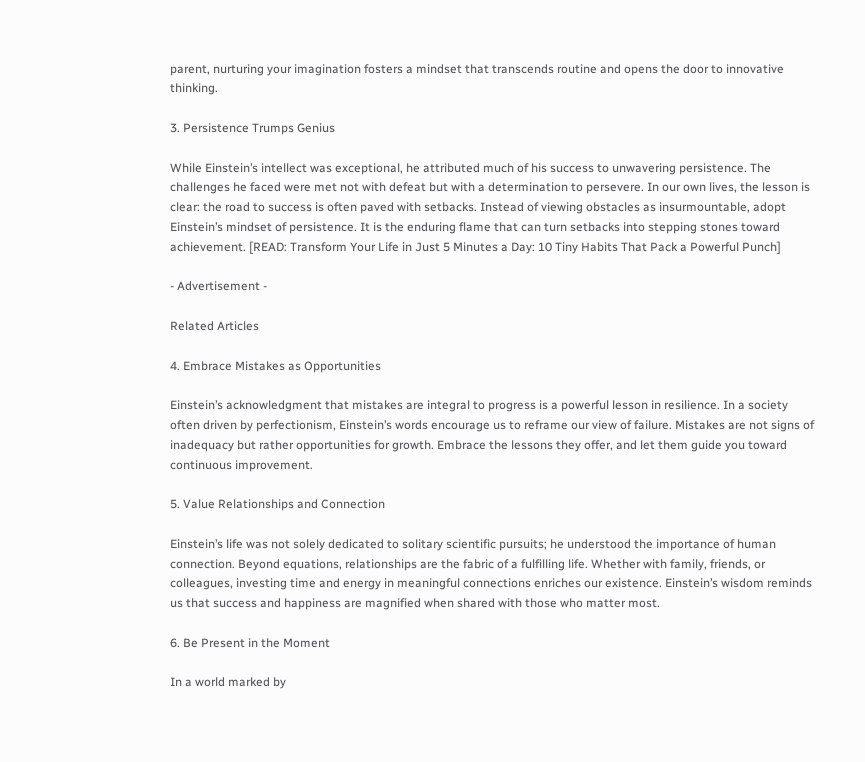parent, nurturing your imagination fosters a mindset that transcends routine and opens the door to innovative thinking.

3. Persistence Trumps Genius

While Einstein’s intellect was exceptional, he attributed much of his success to unwavering persistence. The challenges he faced were met not with defeat but with a determination to persevere. In our own lives, the lesson is clear: the road to success is often paved with setbacks. Instead of viewing obstacles as insurmountable, adopt Einstein’s mindset of persistence. It is the enduring flame that can turn setbacks into stepping stones toward achievement. [READ: Transform Your Life in Just 5 Minutes a Day: 10 Tiny Habits That Pack a Powerful Punch]

- Advertisement -

Related Articles

4. Embrace Mistakes as Opportunities

Einstein’s acknowledgment that mistakes are integral to progress is a powerful lesson in resilience. In a society often driven by perfectionism, Einstein’s words encourage us to reframe our view of failure. Mistakes are not signs of inadequacy but rather opportunities for growth. Embrace the lessons they offer, and let them guide you toward continuous improvement.

5. Value Relationships and Connection

Einstein’s life was not solely dedicated to solitary scientific pursuits; he understood the importance of human connection. Beyond equations, relationships are the fabric of a fulfilling life. Whether with family, friends, or colleagues, investing time and energy in meaningful connections enriches our existence. Einstein’s wisdom reminds us that success and happiness are magnified when shared with those who matter most.

6. Be Present in the Moment

In a world marked by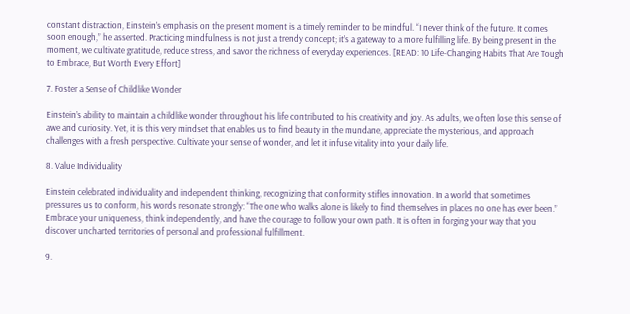constant distraction, Einstein’s emphasis on the present moment is a timely reminder to be mindful. “I never think of the future. It comes soon enough,” he asserted. Practicing mindfulness is not just a trendy concept; it’s a gateway to a more fulfilling life. By being present in the moment, we cultivate gratitude, reduce stress, and savor the richness of everyday experiences. [READ: 10 Life-Changing Habits That Are Tough to Embrace, But Worth Every Effort]

7. Foster a Sense of Childlike Wonder

Einstein’s ability to maintain a childlike wonder throughout his life contributed to his creativity and joy. As adults, we often lose this sense of awe and curiosity. Yet, it is this very mindset that enables us to find beauty in the mundane, appreciate the mysterious, and approach challenges with a fresh perspective. Cultivate your sense of wonder, and let it infuse vitality into your daily life.

8. Value Individuality

Einstein celebrated individuality and independent thinking, recognizing that conformity stifles innovation. In a world that sometimes pressures us to conform, his words resonate strongly: “The one who walks alone is likely to find themselves in places no one has ever been.” Embrace your uniqueness, think independently, and have the courage to follow your own path. It is often in forging your way that you discover uncharted territories of personal and professional fulfillment.

9.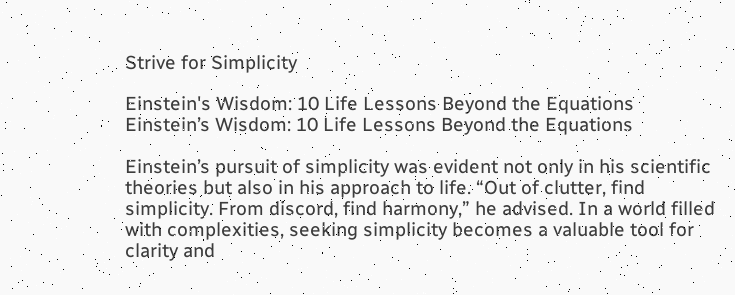Strive for Simplicity

Einstein's Wisdom: 10 Life Lessons Beyond the Equations
Einstein’s Wisdom: 10 Life Lessons Beyond the Equations

Einstein’s pursuit of simplicity was evident not only in his scientific theories but also in his approach to life. “Out of clutter, find simplicity. From discord, find harmony,” he advised. In a world filled with complexities, seeking simplicity becomes a valuable tool for clarity and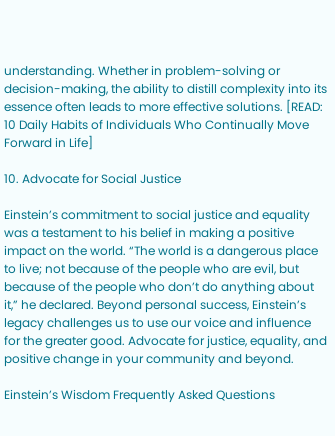understanding. Whether in problem-solving or decision-making, the ability to distill complexity into its essence often leads to more effective solutions. [READ: 10 Daily Habits of Individuals Who Continually Move Forward in Life]

10. Advocate for Social Justice

Einstein’s commitment to social justice and equality was a testament to his belief in making a positive impact on the world. “The world is a dangerous place to live; not because of the people who are evil, but because of the people who don’t do anything about it,” he declared. Beyond personal success, Einstein’s legacy challenges us to use our voice and influence for the greater good. Advocate for justice, equality, and positive change in your community and beyond.

Einstein’s Wisdom Frequently Asked Questions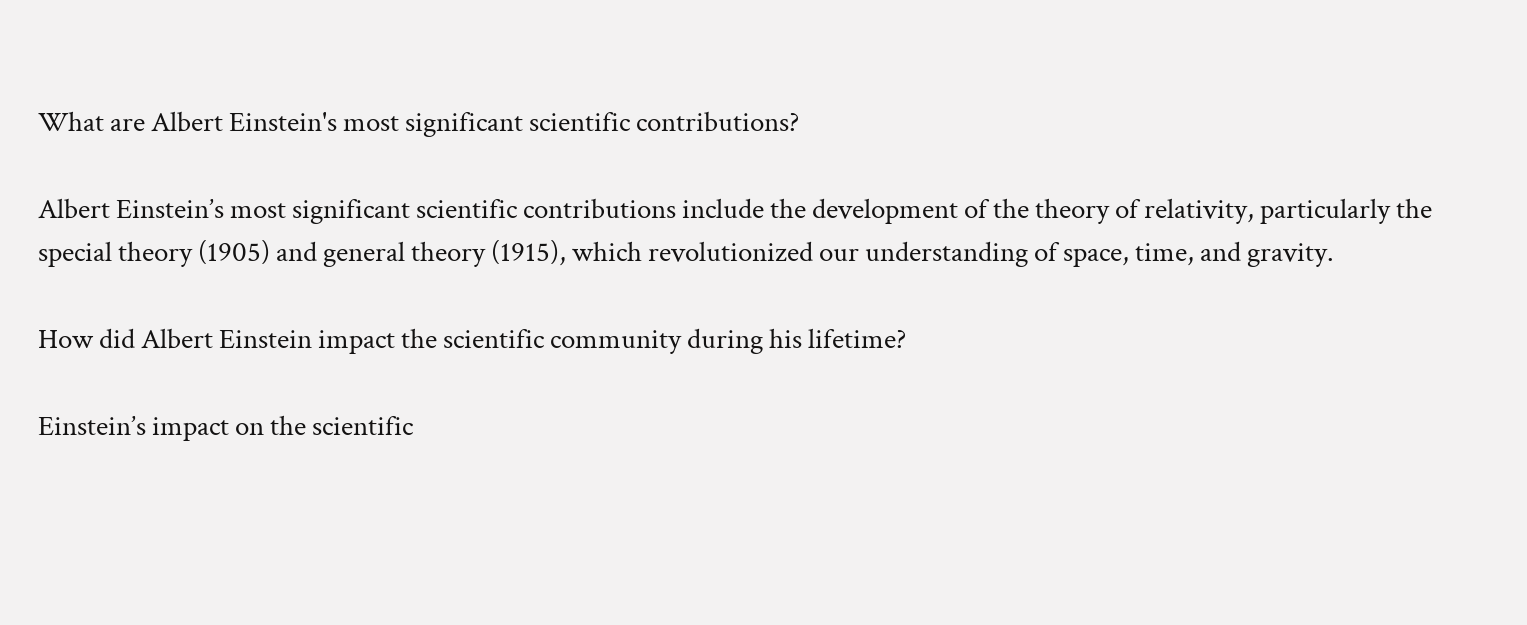What are Albert Einstein's most significant scientific contributions?

Albert Einstein’s most significant scientific contributions include the development of the theory of relativity, particularly the special theory (1905) and general theory (1915), which revolutionized our understanding of space, time, and gravity.

How did Albert Einstein impact the scientific community during his lifetime?

Einstein’s impact on the scientific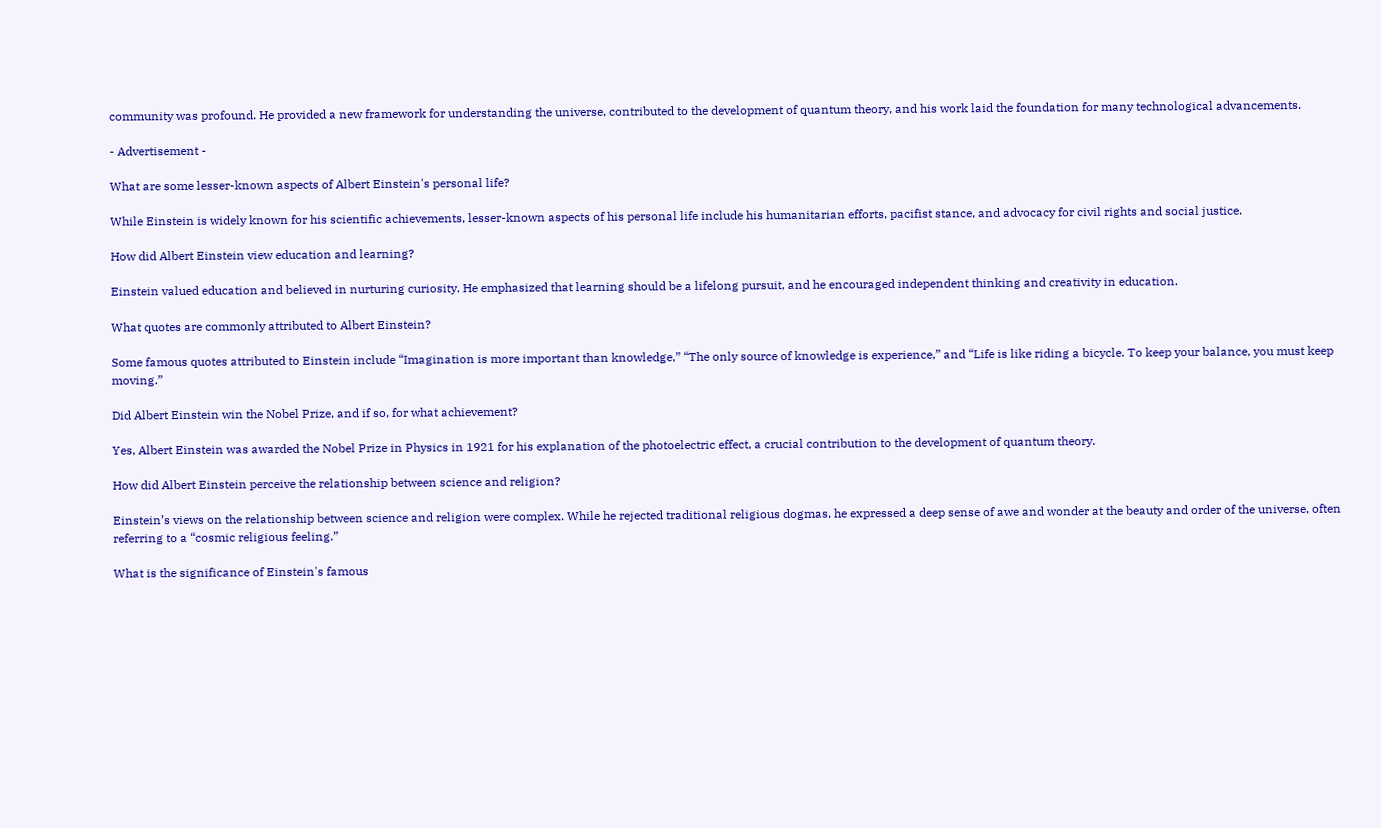community was profound. He provided a new framework for understanding the universe, contributed to the development of quantum theory, and his work laid the foundation for many technological advancements.

- Advertisement -

What are some lesser-known aspects of Albert Einstein's personal life?

While Einstein is widely known for his scientific achievements, lesser-known aspects of his personal life include his humanitarian efforts, pacifist stance, and advocacy for civil rights and social justice.

How did Albert Einstein view education and learning?

Einstein valued education and believed in nurturing curiosity. He emphasized that learning should be a lifelong pursuit, and he encouraged independent thinking and creativity in education.

What quotes are commonly attributed to Albert Einstein?

Some famous quotes attributed to Einstein include “Imagination is more important than knowledge,” “The only source of knowledge is experience,” and “Life is like riding a bicycle. To keep your balance, you must keep moving.”

Did Albert Einstein win the Nobel Prize, and if so, for what achievement?

Yes, Albert Einstein was awarded the Nobel Prize in Physics in 1921 for his explanation of the photoelectric effect, a crucial contribution to the development of quantum theory.

How did Albert Einstein perceive the relationship between science and religion?

Einstein’s views on the relationship between science and religion were complex. While he rejected traditional religious dogmas, he expressed a deep sense of awe and wonder at the beauty and order of the universe, often referring to a “cosmic religious feeling.”

What is the significance of Einstein's famous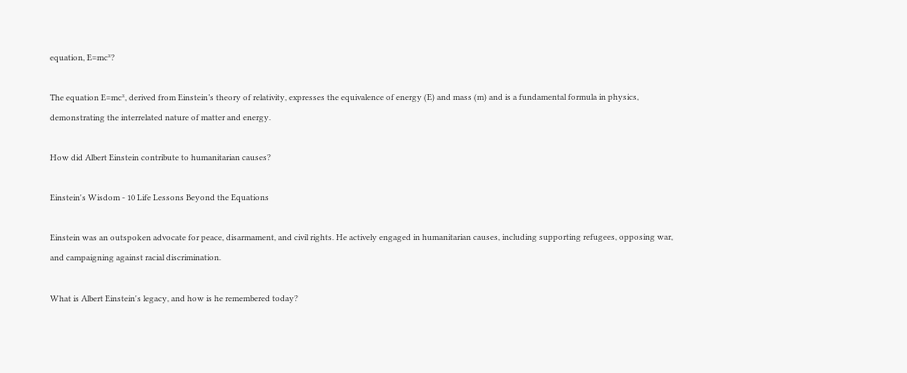equation, E=mc²?

The equation E=mc², derived from Einstein’s theory of relativity, expresses the equivalence of energy (E) and mass (m) and is a fundamental formula in physics, demonstrating the interrelated nature of matter and energy.

How did Albert Einstein contribute to humanitarian causes?

Einstein's Wisdom - 10 Life Lessons Beyond the Equations

Einstein was an outspoken advocate for peace, disarmament, and civil rights. He actively engaged in humanitarian causes, including supporting refugees, opposing war, and campaigning against racial discrimination.

What is Albert Einstein's legacy, and how is he remembered today?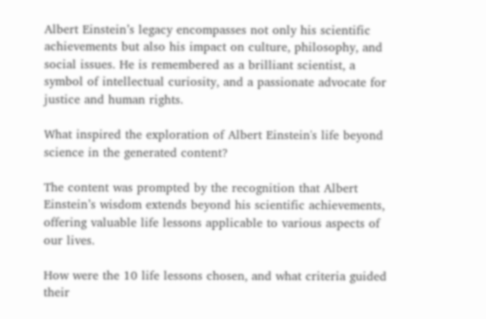Albert Einstein’s legacy encompasses not only his scientific achievements but also his impact on culture, philosophy, and social issues. He is remembered as a brilliant scientist, a symbol of intellectual curiosity, and a passionate advocate for justice and human rights.

What inspired the exploration of Albert Einstein's life beyond science in the generated content?

The content was prompted by the recognition that Albert Einstein’s wisdom extends beyond his scientific achievements, offering valuable life lessons applicable to various aspects of our lives.

How were the 10 life lessons chosen, and what criteria guided their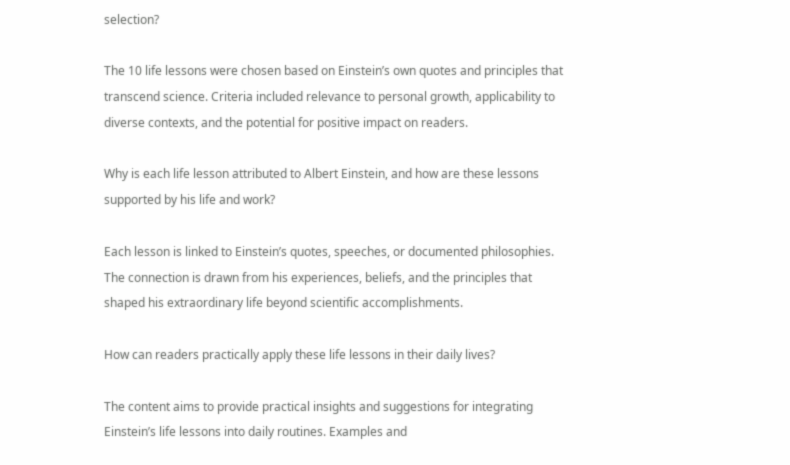selection?

The 10 life lessons were chosen based on Einstein’s own quotes and principles that transcend science. Criteria included relevance to personal growth, applicability to diverse contexts, and the potential for positive impact on readers.

Why is each life lesson attributed to Albert Einstein, and how are these lessons supported by his life and work?

Each lesson is linked to Einstein’s quotes, speeches, or documented philosophies. The connection is drawn from his experiences, beliefs, and the principles that shaped his extraordinary life beyond scientific accomplishments.

How can readers practically apply these life lessons in their daily lives?

The content aims to provide practical insights and suggestions for integrating Einstein’s life lessons into daily routines. Examples and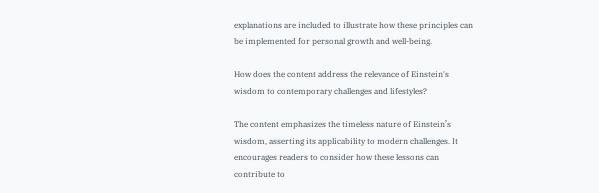explanations are included to illustrate how these principles can be implemented for personal growth and well-being.

How does the content address the relevance of Einstein's wisdom to contemporary challenges and lifestyles?

The content emphasizes the timeless nature of Einstein’s wisdom, asserting its applicability to modern challenges. It encourages readers to consider how these lessons can contribute to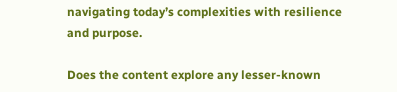navigating today’s complexities with resilience and purpose.

Does the content explore any lesser-known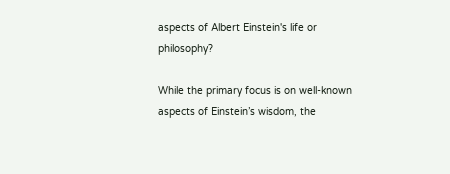aspects of Albert Einstein's life or philosophy?

While the primary focus is on well-known aspects of Einstein’s wisdom, the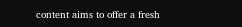content aims to offer a fresh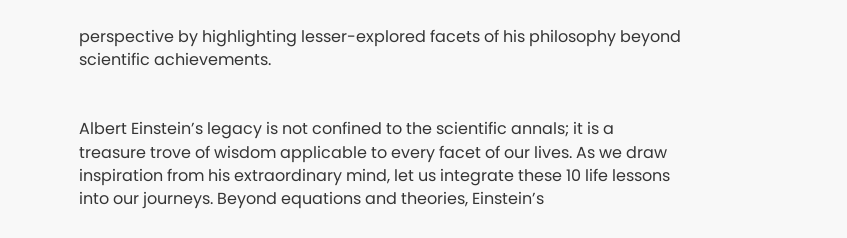perspective by highlighting lesser-explored facets of his philosophy beyond scientific achievements.


Albert Einstein’s legacy is not confined to the scientific annals; it is a treasure trove of wisdom applicable to every facet of our lives. As we draw inspiration from his extraordinary mind, let us integrate these 10 life lessons into our journeys. Beyond equations and theories, Einstein’s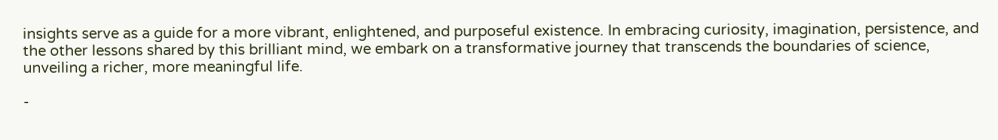insights serve as a guide for a more vibrant, enlightened, and purposeful existence. In embracing curiosity, imagination, persistence, and the other lessons shared by this brilliant mind, we embark on a transformative journey that transcends the boundaries of science, unveiling a richer, more meaningful life.

-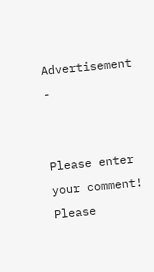Advertisement -


Please enter your comment!
Please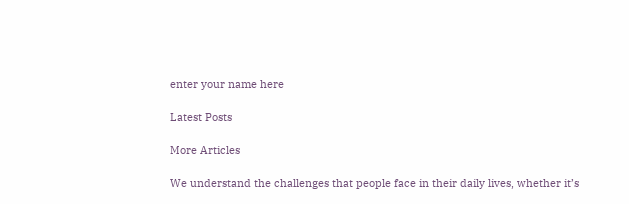enter your name here

Latest Posts

More Articles

We understand the challenges that people face in their daily lives, whether it’s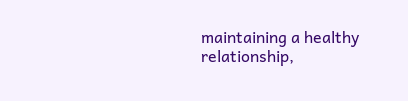maintaining a healthy relationship,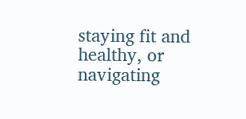staying fit and healthy, or navigating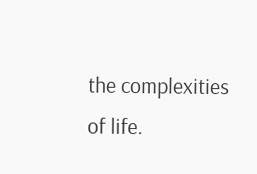the complexities of life.